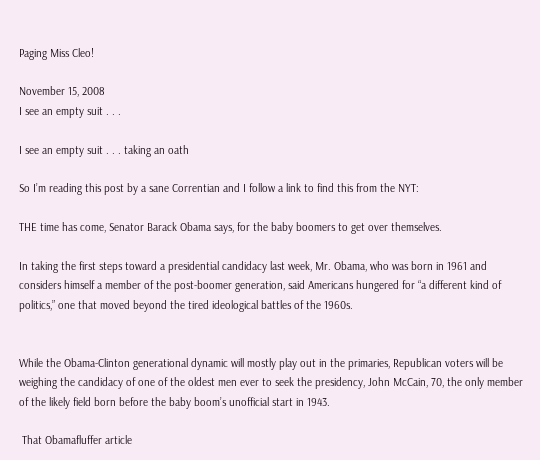Paging Miss Cleo!

November 15, 2008
I see an empty suit . . .

I see an empty suit . . . taking an oath

So I’m reading this post by a sane Correntian and I follow a link to find this from the NYT:

THE time has come, Senator Barack Obama says, for the baby boomers to get over themselves.

In taking the first steps toward a presidential candidacy last week, Mr. Obama, who was born in 1961 and considers himself a member of the post-boomer generation, said Americans hungered for “a different kind of politics,” one that moved beyond the tired ideological battles of the 1960s.


While the Obama-Clinton generational dynamic will mostly play out in the primaries, Republican voters will be weighing the candidacy of one of the oldest men ever to seek the presidency, John McCain, 70, the only member of the likely field born before the baby boom’s unofficial start in 1943.

 That Obamafluffer article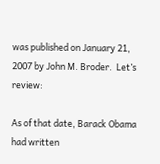was published on January 21, 2007 by John M. Broder.  Let’s review:

As of that date, Barack Obama had written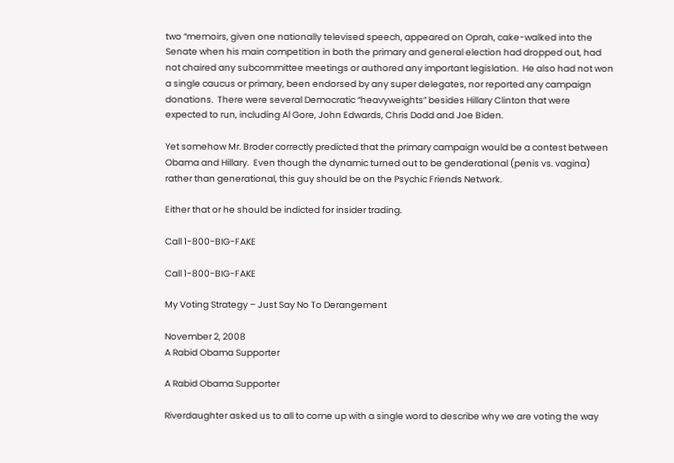two “memoirs, given one nationally televised speech, appeared on Oprah, cake-walked into the Senate when his main competition in both the primary and general election had dropped out, had not chaired any subcommittee meetings or authored any important legislation.  He also had not won a single caucus or primary, been endorsed by any super delegates, nor reported any campaign donations.  There were several Democratic “heavyweights” besides Hillary Clinton that were expected to run, including Al Gore, John Edwards, Chris Dodd and Joe Biden.

Yet somehow Mr. Broder correctly predicted that the primary campaign would be a contest between Obama and Hillary.  Even though the dynamic turned out to be genderational (penis vs. vagina) rather than generational, this guy should be on the Psychic Friends Network.

Either that or he should be indicted for insider trading.

Call 1-800-BIG-FAKE

Call 1-800-BIG-FAKE

My Voting Strategy – Just Say No To Derangement

November 2, 2008
A Rabid Obama Supporter

A Rabid Obama Supporter

Riverdaughter asked us to all to come up with a single word to describe why we are voting the way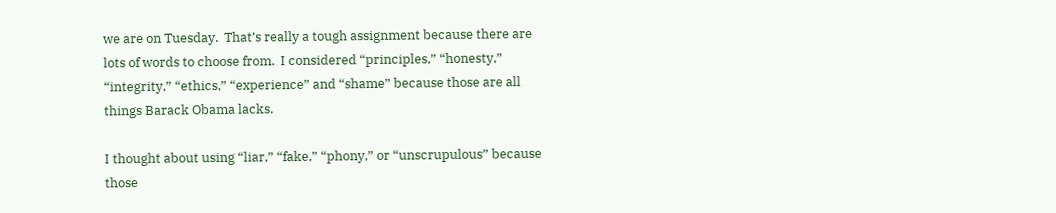we are on Tuesday.  That’s really a tough assignment because there are lots of words to choose from.  I considered “principles,” “honesty,” “integrity,” “ethics,” “experience” and “shame” because those are all things Barack Obama lacks.

I thought about using “liar,” “fake,” “phony,” or “unscrupulous” because those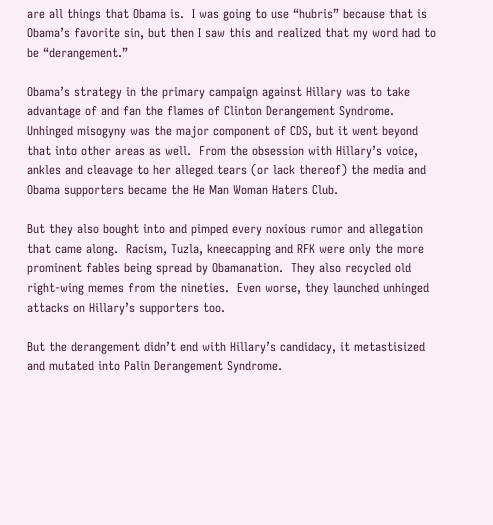are all things that Obama is.  I was going to use “hubris” because that is Obama’s favorite sin, but then I saw this and realized that my word had to be “derangement.”

Obama’s strategy in the primary campaign against Hillary was to take advantage of and fan the flames of Clinton Derangement Syndrome.  Unhinged misogyny was the major component of CDS, but it went beyond that into other areas as well.  From the obsession with Hillary’s voice, ankles and cleavage to her alleged tears (or lack thereof) the media and Obama supporters became the He Man Woman Haters Club.

But they also bought into and pimped every noxious rumor and allegation that came along.  Racism, Tuzla, kneecapping and RFK were only the more prominent fables being spread by Obamanation.  They also recycled old right-wing memes from the nineties.  Even worse, they launched unhinged attacks on Hillary’s supporters too.

But the derangement didn’t end with Hillary’s candidacy, it metastisized and mutated into Palin Derangement Syndrome.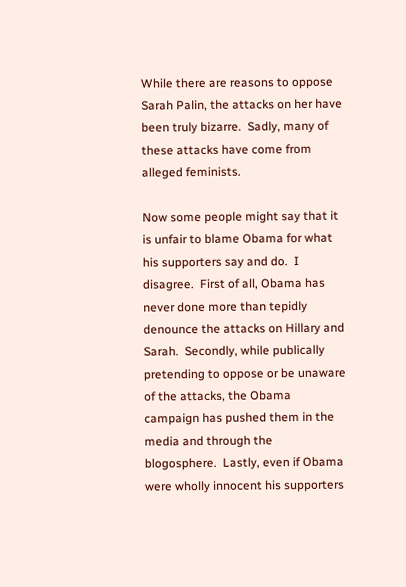While there are reasons to oppose Sarah Palin, the attacks on her have been truly bizarre.  Sadly, many of these attacks have come from alleged feminists.

Now some people might say that it is unfair to blame Obama for what his supporters say and do.  I disagree.  First of all, Obama has never done more than tepidly denounce the attacks on Hillary and Sarah.  Secondly, while publically pretending to oppose or be unaware of the attacks, the Obama campaign has pushed them in the media and through the blogosphere.  Lastly, even if Obama were wholly innocent his supporters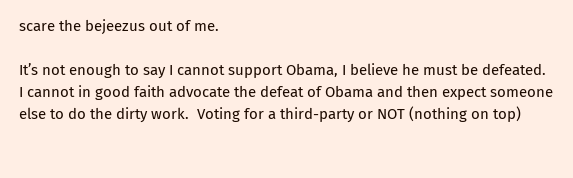scare the bejeezus out of me.

It’s not enough to say I cannot support Obama, I believe he must be defeated.  I cannot in good faith advocate the defeat of Obama and then expect someone else to do the dirty work.  Voting for a third-party or NOT (nothing on top)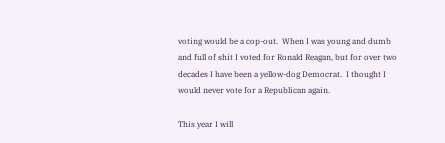voting would be a cop-out.  When I was young and dumb and full of shit I voted for Ronald Reagan, but for over two decades I have been a yellow-dog Democrat.  I thought I would never vote for a Republican again.

This year I will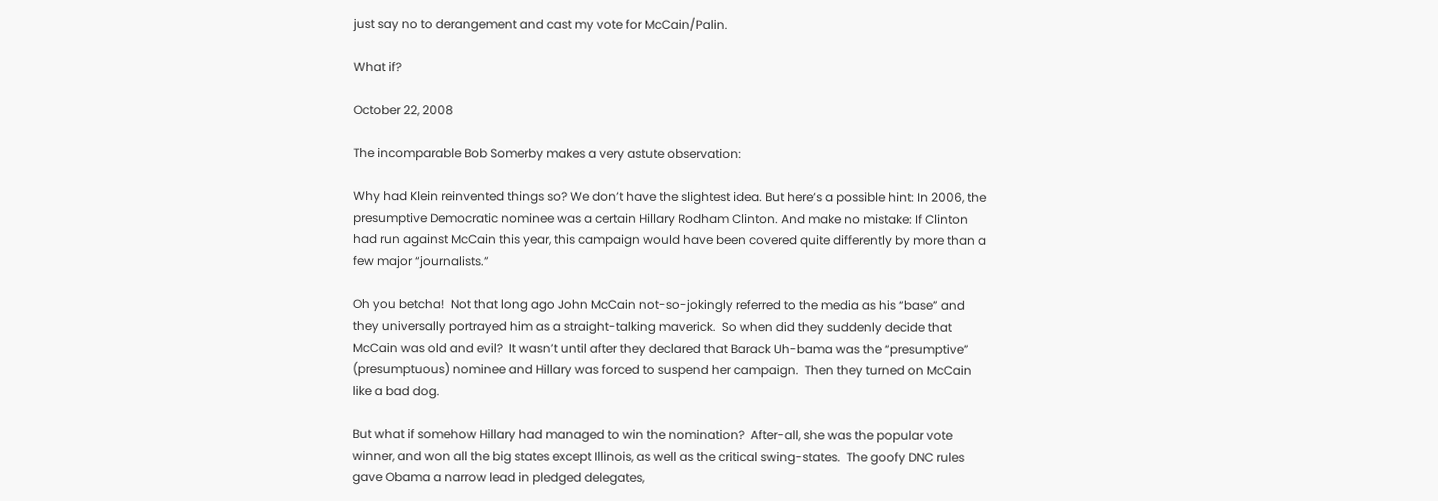just say no to derangement and cast my vote for McCain/Palin.

What if?

October 22, 2008

The incomparable Bob Somerby makes a very astute observation:

Why had Klein reinvented things so? We don’t have the slightest idea. But here’s a possible hint: In 2006, the presumptive Democratic nominee was a certain Hillary Rodham Clinton. And make no mistake: If Clinton had run against McCain this year, this campaign would have been covered quite differently by more than a few major “journalists.”

Oh you betcha!  Not that long ago John McCain not-so-jokingly referred to the media as his “base” and they universally portrayed him as a straight-talking maverick.  So when did they suddenly decide that McCain was old and evil?  It wasn’t until after they declared that Barack Uh-bama was the “presumptive” (presumptuous) nominee and Hillary was forced to suspend her campaign.  Then they turned on McCain like a bad dog.

But what if somehow Hillary had managed to win the nomination?  After-all, she was the popular vote winner, and won all the big states except Illinois, as well as the critical swing-states.  The goofy DNC rules gave Obama a narrow lead in pledged delegates,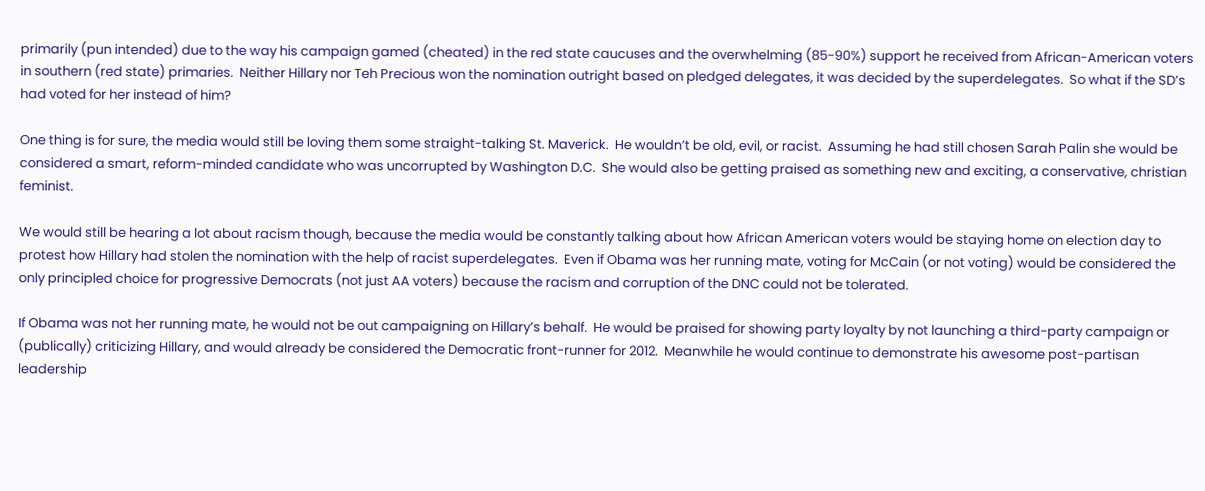primarily (pun intended) due to the way his campaign gamed (cheated) in the red state caucuses and the overwhelming (85-90%) support he received from African-American voters in southern (red state) primaries.  Neither Hillary nor Teh Precious won the nomination outright based on pledged delegates, it was decided by the superdelegates.  So what if the SD’s had voted for her instead of him?

One thing is for sure, the media would still be loving them some straight-talking St. Maverick.  He wouldn’t be old, evil, or racist.  Assuming he had still chosen Sarah Palin she would be considered a smart, reform-minded candidate who was uncorrupted by Washington D.C.  She would also be getting praised as something new and exciting, a conservative, christian feminist.

We would still be hearing a lot about racism though, because the media would be constantly talking about how African American voters would be staying home on election day to protest how Hillary had stolen the nomination with the help of racist superdelegates.  Even if Obama was her running mate, voting for McCain (or not voting) would be considered the only principled choice for progressive Democrats (not just AA voters) because the racism and corruption of the DNC could not be tolerated.

If Obama was not her running mate, he would not be out campaigning on Hillary’s behalf.  He would be praised for showing party loyalty by not launching a third-party campaign or (publically) criticizing Hillary, and would already be considered the Democratic front-runner for 2012.  Meanwhile he would continue to demonstrate his awesome post-partisan leadership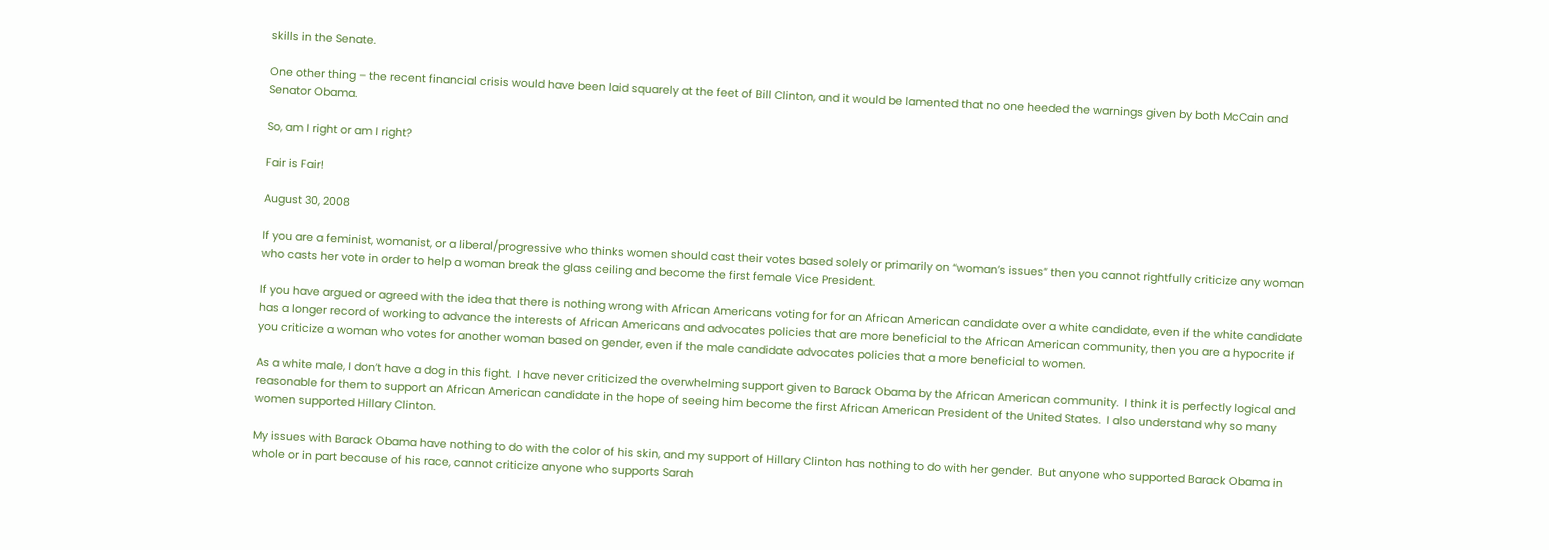skills in the Senate.

One other thing – the recent financial crisis would have been laid squarely at the feet of Bill Clinton, and it would be lamented that no one heeded the warnings given by both McCain and Senator Obama.

So, am I right or am I right?

Fair is Fair!

August 30, 2008

If you are a feminist, womanist, or a liberal/progressive who thinks women should cast their votes based solely or primarily on “woman’s issues” then you cannot rightfully criticize any woman who casts her vote in order to help a woman break the glass ceiling and become the first female Vice President.

If you have argued or agreed with the idea that there is nothing wrong with African Americans voting for for an African American candidate over a white candidate, even if the white candidate has a longer record of working to advance the interests of African Americans and advocates policies that are more beneficial to the African American community, then you are a hypocrite if you criticize a woman who votes for another woman based on gender, even if the male candidate advocates policies that a more beneficial to women.

As a white male, I don’t have a dog in this fight.  I have never criticized the overwhelming support given to Barack Obama by the African American community.  I think it is perfectly logical and reasonable for them to support an African American candidate in the hope of seeing him become the first African American President of the United States.  I also understand why so many women supported Hillary Clinton.

My issues with Barack Obama have nothing to do with the color of his skin, and my support of Hillary Clinton has nothing to do with her gender.  But anyone who supported Barack Obama in whole or in part because of his race, cannot criticize anyone who supports Sarah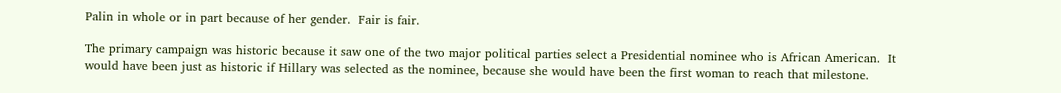Palin in whole or in part because of her gender.  Fair is fair.

The primary campaign was historic because it saw one of the two major political parties select a Presidential nominee who is African American.  It would have been just as historic if Hillary was selected as the nominee, because she would have been the first woman to reach that milestone.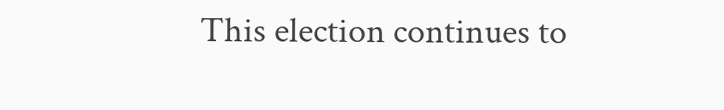This election continues to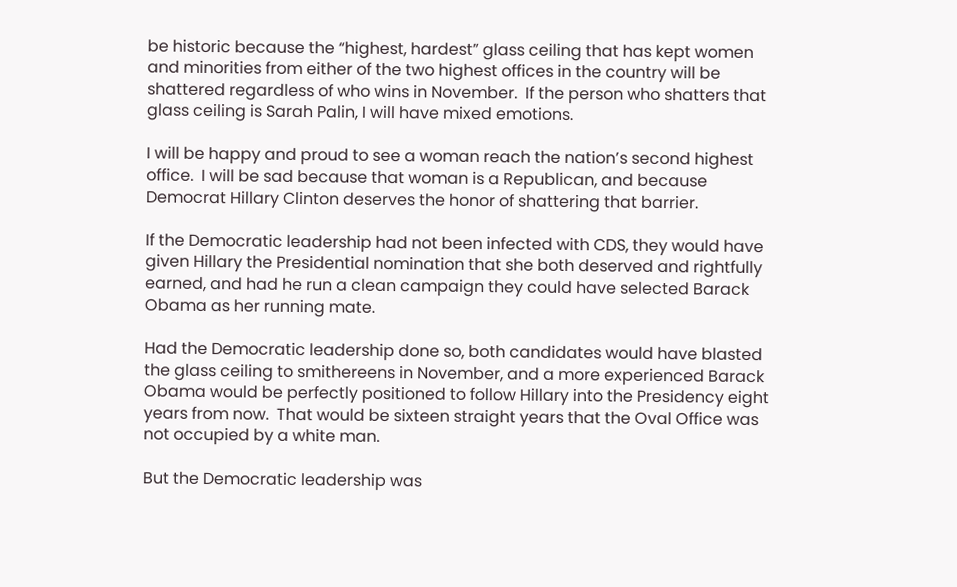be historic because the “highest, hardest” glass ceiling that has kept women and minorities from either of the two highest offices in the country will be shattered regardless of who wins in November.  If the person who shatters that glass ceiling is Sarah Palin, I will have mixed emotions.

I will be happy and proud to see a woman reach the nation’s second highest office.  I will be sad because that woman is a Republican, and because Democrat Hillary Clinton deserves the honor of shattering that barrier.

If the Democratic leadership had not been infected with CDS, they would have given Hillary the Presidential nomination that she both deserved and rightfully earned, and had he run a clean campaign they could have selected Barack Obama as her running mate.

Had the Democratic leadership done so, both candidates would have blasted the glass ceiling to smithereens in November, and a more experienced Barack Obama would be perfectly positioned to follow Hillary into the Presidency eight years from now.  That would be sixteen straight years that the Oval Office was not occupied by a white man.

But the Democratic leadership was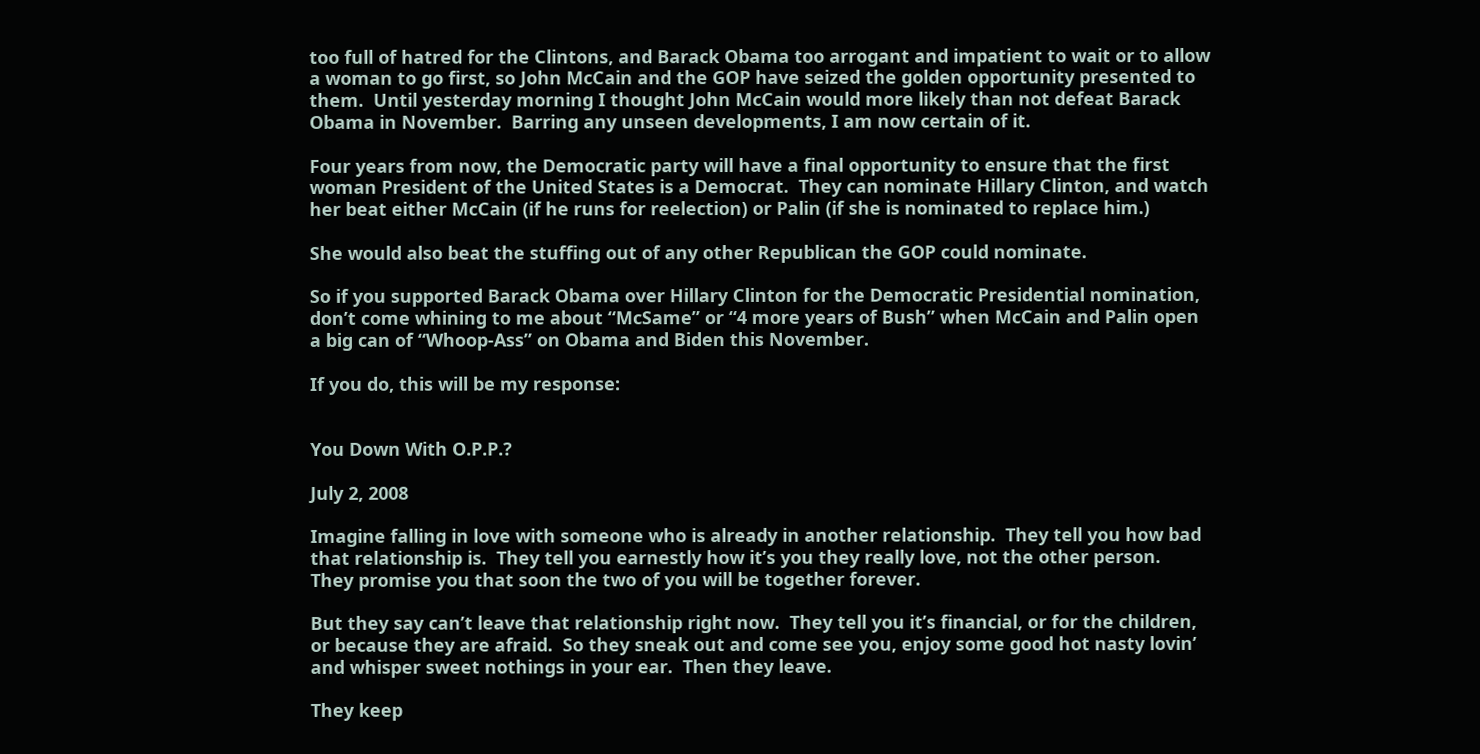too full of hatred for the Clintons, and Barack Obama too arrogant and impatient to wait or to allow a woman to go first, so John McCain and the GOP have seized the golden opportunity presented to them.  Until yesterday morning I thought John McCain would more likely than not defeat Barack Obama in November.  Barring any unseen developments, I am now certain of it.

Four years from now, the Democratic party will have a final opportunity to ensure that the first woman President of the United States is a Democrat.  They can nominate Hillary Clinton, and watch her beat either McCain (if he runs for reelection) or Palin (if she is nominated to replace him.)

She would also beat the stuffing out of any other Republican the GOP could nominate.

So if you supported Barack Obama over Hillary Clinton for the Democratic Presidential nomination, don’t come whining to me about “McSame” or “4 more years of Bush” when McCain and Palin open a big can of “Whoop-Ass” on Obama and Biden this November.

If you do, this will be my response:


You Down With O.P.P.?

July 2, 2008

Imagine falling in love with someone who is already in another relationship.  They tell you how bad that relationship is.  They tell you earnestly how it’s you they really love, not the other person.  They promise you that soon the two of you will be together forever.

But they say can’t leave that relationship right now.  They tell you it’s financial, or for the children, or because they are afraid.  So they sneak out and come see you, enjoy some good hot nasty lovin’ and whisper sweet nothings in your ear.  Then they leave.

They keep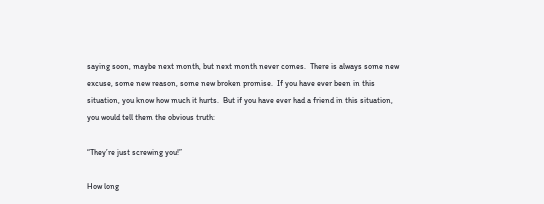saying soon, maybe next month, but next month never comes.  There is always some new excuse, some new reason, some new broken promise.  If you have ever been in this situation, you know how much it hurts.  But if you have ever had a friend in this situation, you would tell them the obvious truth:

“They’re just screwing you!”

How long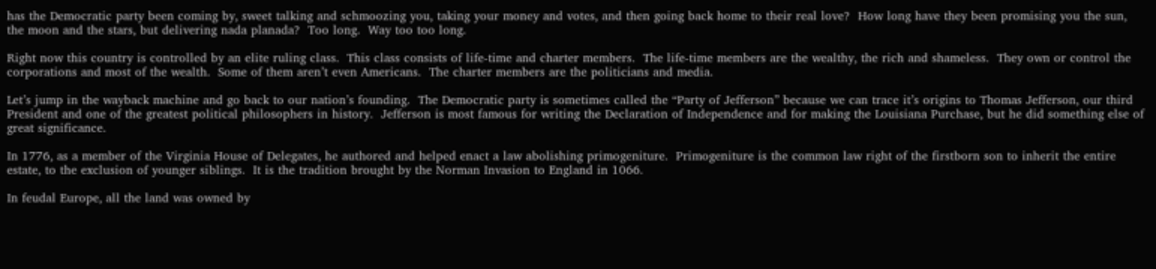has the Democratic party been coming by, sweet talking and schmoozing you, taking your money and votes, and then going back home to their real love?  How long have they been promising you the sun, the moon and the stars, but delivering nada planada?  Too long.  Way too too long.

Right now this country is controlled by an elite ruling class.  This class consists of life-time and charter members.  The life-time members are the wealthy, the rich and shameless.  They own or control the corporations and most of the wealth.  Some of them aren’t even Americans.  The charter members are the politicians and media.

Let’s jump in the wayback machine and go back to our nation’s founding.  The Democratic party is sometimes called the “Party of Jefferson” because we can trace it’s origins to Thomas Jefferson, our third President and one of the greatest political philosophers in history.  Jefferson is most famous for writing the Declaration of Independence and for making the Louisiana Purchase, but he did something else of great significance.

In 1776, as a member of the Virginia House of Delegates, he authored and helped enact a law abolishing primogeniture.  Primogeniture is the common law right of the firstborn son to inherit the entire estate, to the exclusion of younger siblings.  It is the tradition brought by the Norman Invasion to England in 1066.

In feudal Europe, all the land was owned by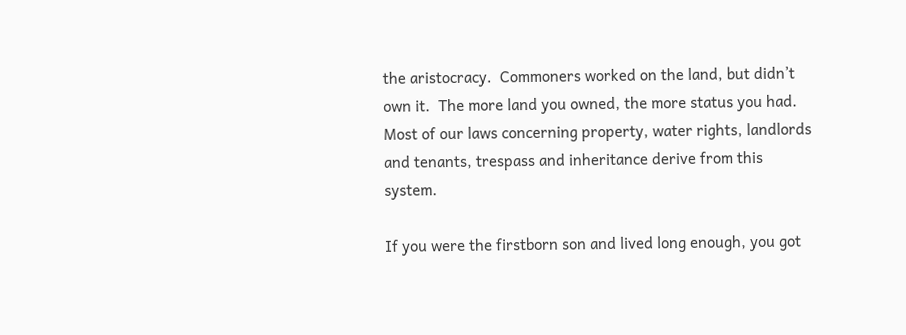the aristocracy.  Commoners worked on the land, but didn’t own it.  The more land you owned, the more status you had.  Most of our laws concerning property, water rights, landlords and tenants, trespass and inheritance derive from this system.

If you were the firstborn son and lived long enough, you got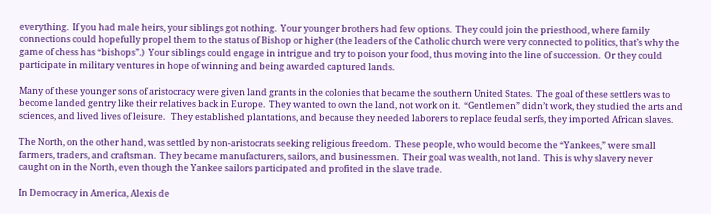everything.  If you had male heirs, your siblings got nothing.  Your younger brothers had few options.  They could join the priesthood, where family connections could hopefully propel them to the status of Bishop or higher (the leaders of the Catholic church were very connected to politics, that’s why the game of chess has “bishops”.)  Your siblings could engage in intrigue and try to poison your food, thus moving into the line of succession.  Or they could participate in military ventures in hope of winning and being awarded captured lands.

Many of these younger sons of aristocracy were given land grants in the colonies that became the southern United States.  The goal of these settlers was to become landed gentry like their relatives back in Europe.  They wanted to own the land, not work on it.  “Gentlemen” didn’t work, they studied the arts and sciences, and lived lives of leisure.   They established plantations, and because they needed laborers to replace feudal serfs, they imported African slaves.

The North, on the other hand, was settled by non-aristocrats seeking religious freedom.  These people, who would become the “Yankees,” were small farmers, traders, and craftsman.  They became manufacturers, sailors, and businessmen.  Their goal was wealth, not land.  This is why slavery never caught on in the North, even though the Yankee sailors participated and profited in the slave trade.

In Democracy in America, Alexis de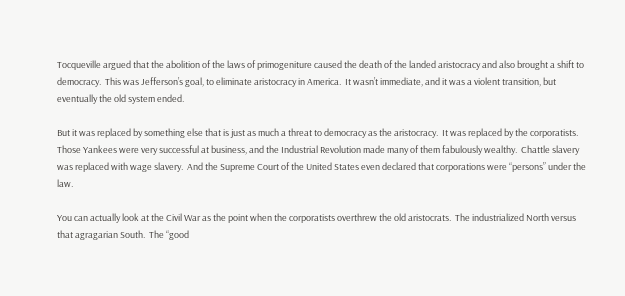Tocqueville argued that the abolition of the laws of primogeniture caused the death of the landed aristocracy and also brought a shift to democracy.  This was Jefferson’s goal, to eliminate aristocracy in America.  It wasn’t immediate, and it was a violent transition, but eventually the old system ended.

But it was replaced by something else that is just as much a threat to democracy as the aristocracy.  It was replaced by the corporatists.  Those Yankees were very successful at business, and the Industrial Revolution made many of them fabulously wealthy.  Chattle slavery was replaced with wage slavery.  And the Supreme Court of the United States even declared that corporations were “persons” under the law.

You can actually look at the Civil War as the point when the corporatists overthrew the old aristocrats.  The industrialized North versus that agragarian South.  The “good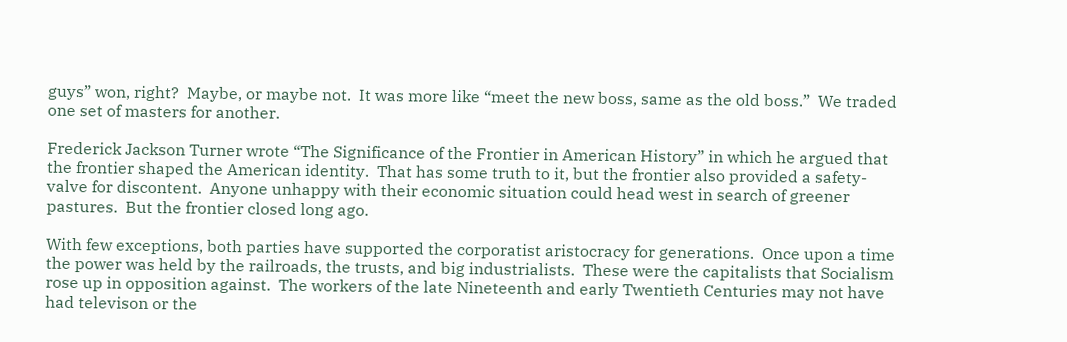guys” won, right?  Maybe, or maybe not.  It was more like “meet the new boss, same as the old boss.”  We traded one set of masters for another.

Frederick Jackson Turner wrote “The Significance of the Frontier in American History” in which he argued that the frontier shaped the American identity.  That has some truth to it, but the frontier also provided a safety-valve for discontent.  Anyone unhappy with their economic situation could head west in search of greener pastures.  But the frontier closed long ago.

With few exceptions, both parties have supported the corporatist aristocracy for generations.  Once upon a time the power was held by the railroads, the trusts, and big industrialists.  These were the capitalists that Socialism rose up in opposition against.  The workers of the late Nineteenth and early Twentieth Centuries may not have had televison or the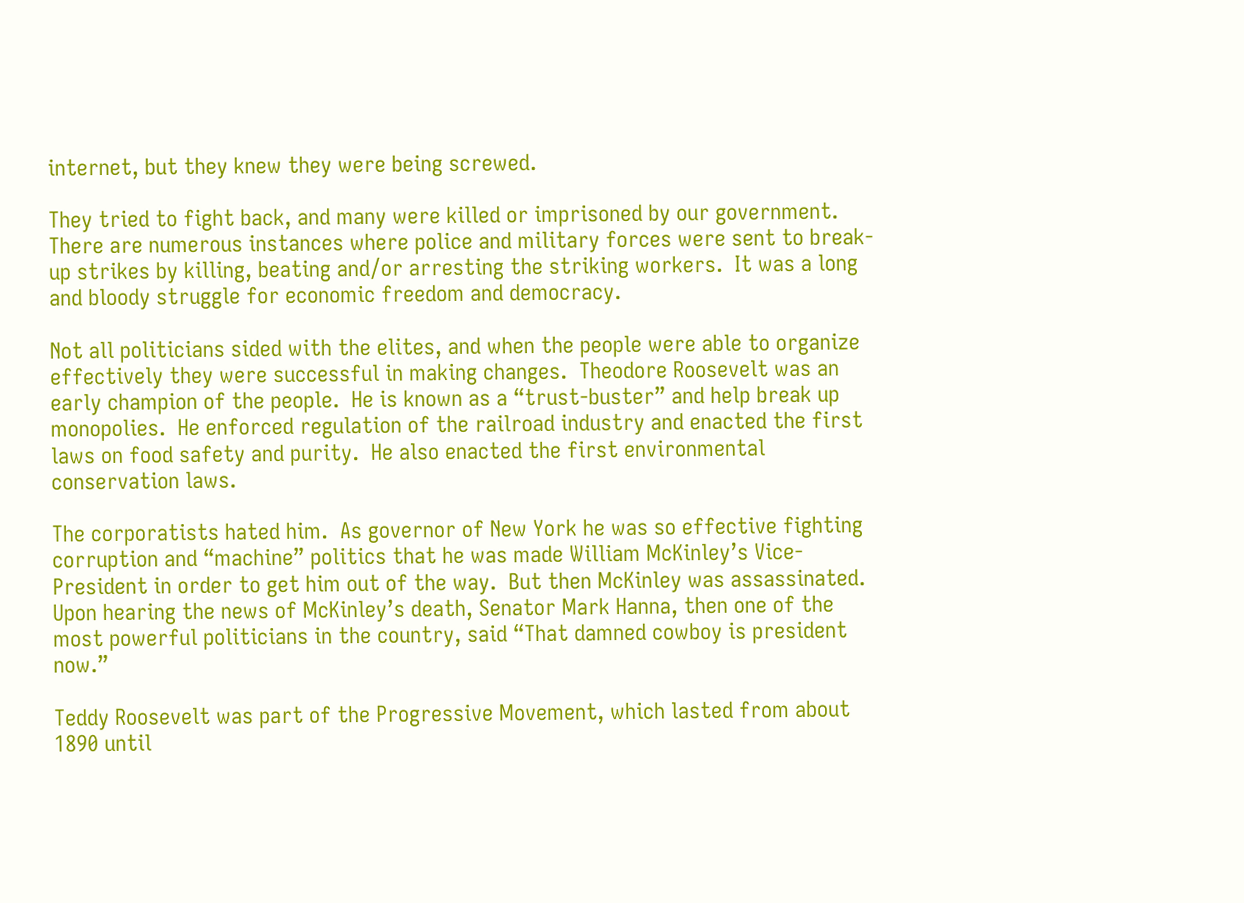internet, but they knew they were being screwed.

They tried to fight back, and many were killed or imprisoned by our government.  There are numerous instances where police and military forces were sent to break-up strikes by killing, beating and/or arresting the striking workers.  It was a long and bloody struggle for economic freedom and democracy.

Not all politicians sided with the elites, and when the people were able to organize effectively they were successful in making changes.  Theodore Roosevelt was an early champion of the people.  He is known as a “trust-buster” and help break up monopolies.  He enforced regulation of the railroad industry and enacted the first laws on food safety and purity.  He also enacted the first environmental conservation laws.

The corporatists hated him.  As governor of New York he was so effective fighting corruption and “machine” politics that he was made William McKinley’s Vice-President in order to get him out of the way.  But then McKinley was assassinated.  Upon hearing the news of McKinley’s death, Senator Mark Hanna, then one of the most powerful politicians in the country, said “That damned cowboy is president now.”

Teddy Roosevelt was part of the Progressive Movement, which lasted from about 1890 until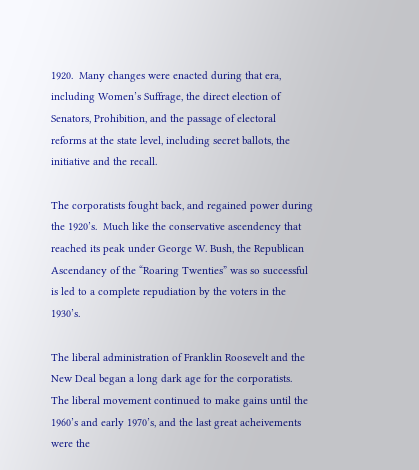1920.  Many changes were enacted during that era, including Women’s Suffrage, the direct election of Senators, Prohibition, and the passage of electoral reforms at the state level, including secret ballots, the initiative and the recall.

The corporatists fought back, and regained power during the 1920’s.  Much like the conservative ascendency that reached its peak under George W. Bush, the Republican Ascendancy of the “Roaring Twenties” was so successful is led to a complete repudiation by the voters in the 1930’s.

The liberal administration of Franklin Roosevelt and the New Deal began a long dark age for the corporatists.  The liberal movement continued to make gains until the 1960’s and early 1970’s, and the last great acheivements were the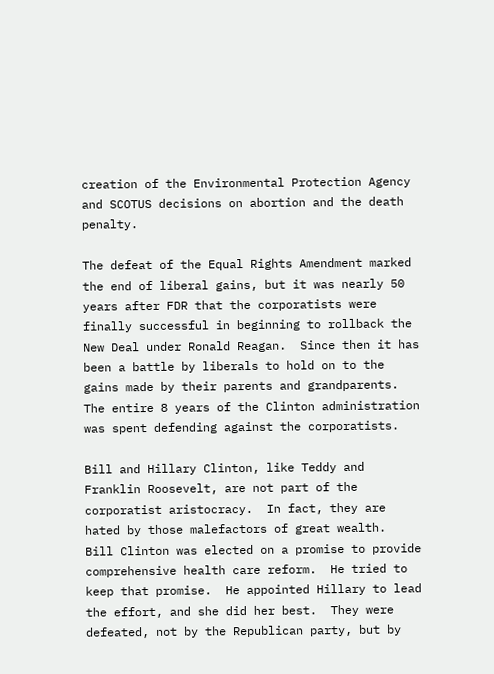creation of the Environmental Protection Agency and SCOTUS decisions on abortion and the death penalty.

The defeat of the Equal Rights Amendment marked the end of liberal gains, but it was nearly 50 years after FDR that the corporatists were finally successful in beginning to rollback the New Deal under Ronald Reagan.  Since then it has been a battle by liberals to hold on to the gains made by their parents and grandparents.  The entire 8 years of the Clinton administration was spent defending against the corporatists.

Bill and Hillary Clinton, like Teddy and Franklin Roosevelt, are not part of the corporatist aristocracy.  In fact, they are hated by those malefactors of great wealth.  Bill Clinton was elected on a promise to provide comprehensive health care reform.  He tried to keep that promise.  He appointed Hillary to lead the effort, and she did her best.  They were defeated, not by the Republican party, but by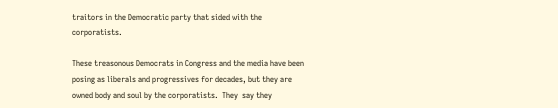traitors in the Democratic party that sided with the corporatists.

These treasonous Democrats in Congress and the media have been posing as liberals and progressives for decades, but they are owned body and soul by the corporatists.  They  say they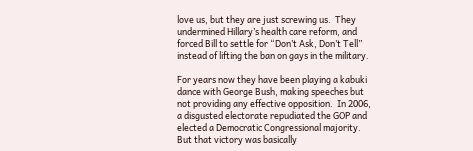love us, but they are just screwing us.  They undermined Hillary’s health care reform, and forced Bill to settle for “Don’t Ask, Don’t Tell” instead of lifting the ban on gays in the military.

For years now they have been playing a kabuki dance with George Bush, making speeches but not providing any effective opposition.  In 2006, a disgusted electorate repudiated the GOP and elected a Democratic Congressional majority.  But that victory was basically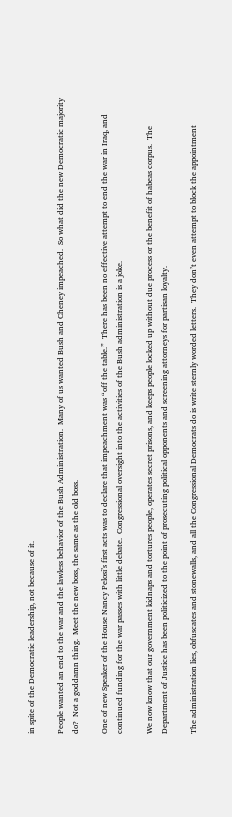in spite of the Democratic leadership, not because of it.

People wanted an end to the war and the lawless behavior of the Bush Administration.  Many of us wanted Bush and Cheney impeached.  So what did the new Democratic majority do?  Not a goddamn thing.  Meet the new boss, the same as the old boss.

One of new Speaker of the House Nancy Pelosi’s first acts was to declare that impeachment was “off the table.”  There has been no effective attempt to end the war in Iraq, and continued funding for the war passes with little debate.  Congressional oversight into the activities of the Bush administration is a joke.

We now know that our government kidnaps and tortures people, operates secret prisons, and keeps people locked up without due process or the benefit of habeas corpus.  The Department of Justice has been politicized to the point of prosecuting political opponents and screening attorneys for partisan loyalty.

The administration lies, obfuscates and stonewalls, and all the Congressional Democrats do is write sternly worded letters.  They don’t even attempt to block the appointment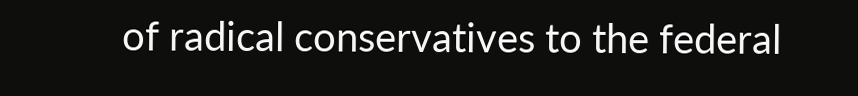of radical conservatives to the federal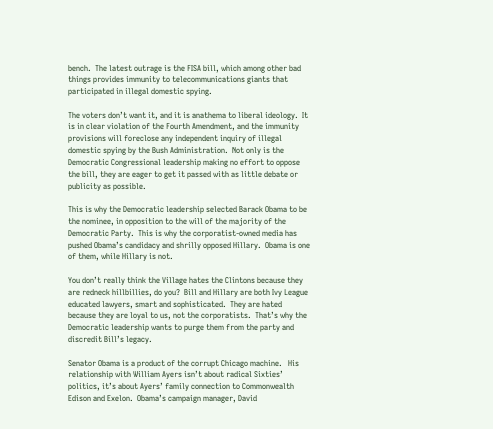bench.  The latest outrage is the FISA bill, which among other bad things provides immunity to telecommunications giants that participated in illegal domestic spying.

The voters don’t want it, and it is anathema to liberal ideology.  It is in clear violation of the Fourth Amendment, and the immunity provisions will foreclose any independent inquiry of illegal domestic spying by the Bush Administration.  Not only is the Democratic Congressional leadership making no effort to oppose the bill, they are eager to get it passed with as little debate or publicity as possible.

This is why the Democratic leadership selected Barack Obama to be the nominee, in opposition to the will of the majority of the Democratic Party.  This is why the corporatist-owned media has pushed Obama’s candidacy and shrilly opposed Hillary.  Obama is one of them, while Hillary is not.

You don’t really think the Village hates the Clintons because they are redneck hillbillies, do you?  Bill and Hillary are both Ivy League educated lawyers, smart and sophisticated.  They are hated because they are loyal to us, not the corporatists.  That’s why the Democratic leadership wants to purge them from the party and discredit Bill’s legacy.

Senator Obama is a product of the corrupt Chicago machine.   His relationship with William Ayers isn’t about radical Sixties’ politics, it’s about Ayers’ family connection to Commonwealth Edison and Exelon.  Obama’s campaign manager, David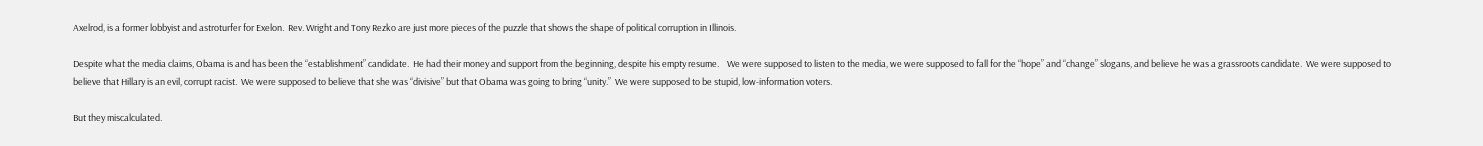Axelrod, is a former lobbyist and astroturfer for Exelon.  Rev. Wright and Tony Rezko are just more pieces of the puzzle that shows the shape of political corruption in Illinois.

Despite what the media claims, Obama is and has been the “establishment” candidate.  He had their money and support from the beginning, despite his empty resume.    We were supposed to listen to the media, we were supposed to fall for the “hope” and “change” slogans, and believe he was a grassroots candidate.  We were supposed to believe that Hillary is an evil, corrupt racist.  We were supposed to believe that she was “divisive” but that Obama was going to bring “unity.”  We were supposed to be stupid, low-information voters.

But they miscalculated.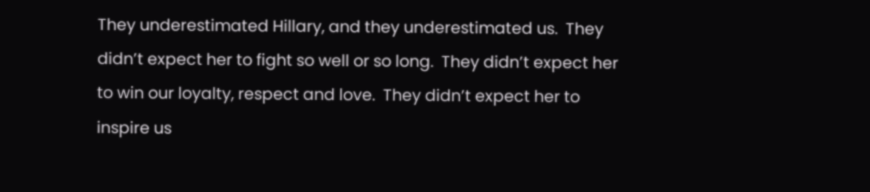They underestimated Hillary, and they underestimated us.  They didn’t expect her to fight so well or so long.  They didn’t expect her to win our loyalty, respect and love.  They didn’t expect her to inspire us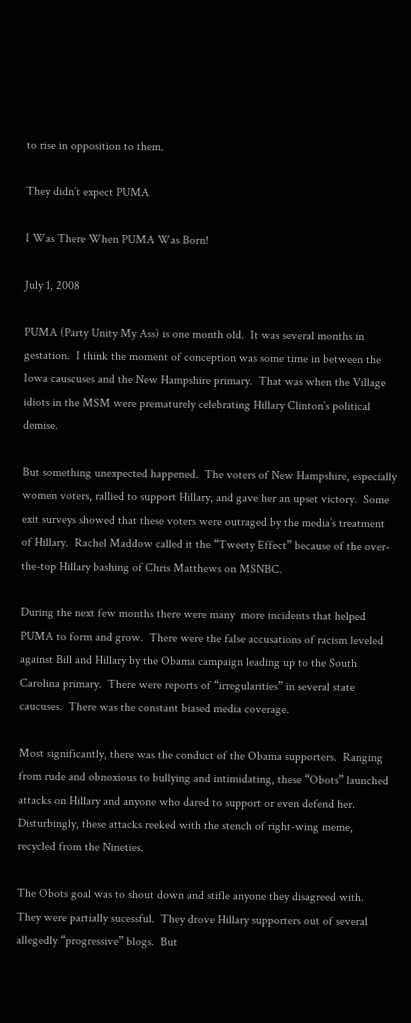to rise in opposition to them.

They didn’t expect PUMA

I Was There When PUMA Was Born!

July 1, 2008

PUMA (Party Unity My Ass) is one month old.  It was several months in gestation.  I think the moment of conception was some time in between the Iowa causcuses and the New Hampshire primary.  That was when the Village idiots in the MSM were prematurely celebrating Hillary Clinton’s political demise.

But something unexpected happened.  The voters of New Hampshire, especially women voters, rallied to support Hillary, and gave her an upset victory.  Some exit surveys showed that these voters were outraged by the media’s treatment of Hillary.  Rachel Maddow called it the “Tweety Effect” because of the over-the-top Hillary bashing of Chris Matthews on MSNBC.

During the next few months there were many  more incidents that helped PUMA to form and grow.  There were the false accusations of racism leveled against Bill and Hillary by the Obama campaign leading up to the South Carolina primary.  There were reports of “irregularities” in several state caucuses.  There was the constant biased media coverage.

Most significantly, there was the conduct of the Obama supporters.  Ranging from rude and obnoxious to bullying and intimidating, these “Obots” launched attacks on Hillary and anyone who dared to support or even defend her.  Disturbingly, these attacks reeked with the stench of right-wing meme, recycled from the Nineties.

The Obots goal was to shout down and stifle anyone they disagreed with.  They were partially sucessful.  They drove Hillary supporters out of several allegedly “progressive” blogs.  But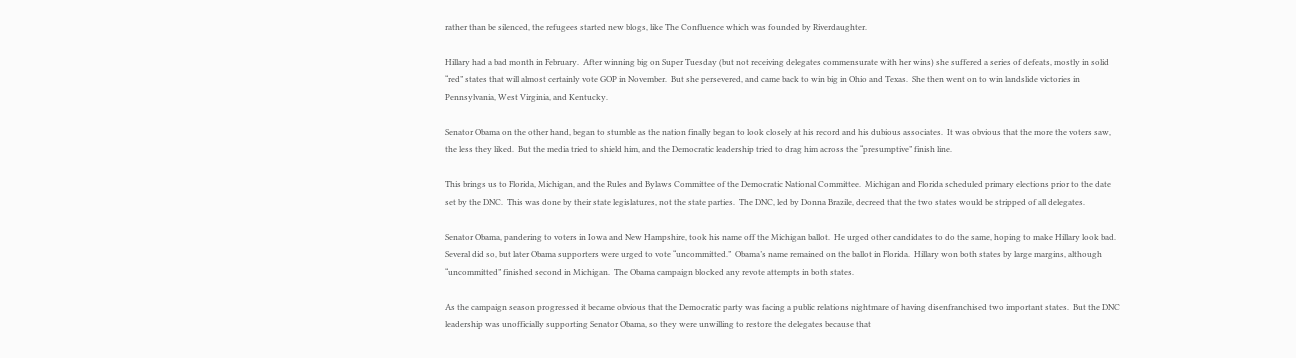rather than be silenced, the refugees started new blogs, like The Confluence which was founded by Riverdaughter.

Hillary had a bad month in February.  After winning big on Super Tuesday (but not receiving delegates commensurate with her wins) she suffered a series of defeats, mostly in solid “red” states that will almost certainly vote GOP in November.  But she persevered, and came back to win big in Ohio and Texas.  She then went on to win landslide victories in Pennsylvania, West Virginia, and Kentucky.

Senator Obama on the other hand, began to stumble as the nation finally began to look closely at his record and his dubious associates.  It was obvious that the more the voters saw, the less they liked.  But the media tried to shield him, and the Democratic leadership tried to drag him across the “presumptive” finish line.

This brings us to Florida, Michigan, and the Rules and Bylaws Committee of the Democratic National Committee.  Michigan and Florida scheduled primary elections prior to the date set by the DNC.  This was done by their state legislatures, not the state parties.  The DNC, led by Donna Brazile, decreed that the two states would be stripped of all delegates.

Senator Obama, pandering to voters in Iowa and New Hampshire, took his name off the Michigan ballot.  He urged other candidates to do the same, hoping to make Hillary look bad.  Several did so, but later Obama supporters were urged to vote “uncommitted.”  Obama’s name remained on the ballot in Florida.  Hillary won both states by large margins, although “uncommitted” finished second in Michigan.  The Obama campaign blocked any revote attempts in both states.

As the campaign season progressed it became obvious that the Democratic party was facing a public relations nightmare of having disenfranchised two important states.  But the DNC leadership was unofficially supporting Senator Obama, so they were unwilling to restore the delegates because that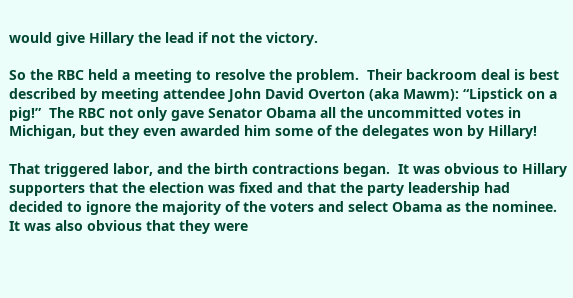would give Hillary the lead if not the victory.

So the RBC held a meeting to resolve the problem.  Their backroom deal is best described by meeting attendee John David Overton (aka Mawm): “Lipstick on a pig!”  The RBC not only gave Senator Obama all the uncommitted votes in Michigan, but they even awarded him some of the delegates won by Hillary!

That triggered labor, and the birth contractions began.  It was obvious to Hillary supporters that the election was fixed and that the party leadership had decided to ignore the majority of the voters and select Obama as the nominee.  It was also obvious that they were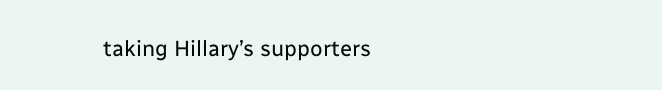taking Hillary’s supporters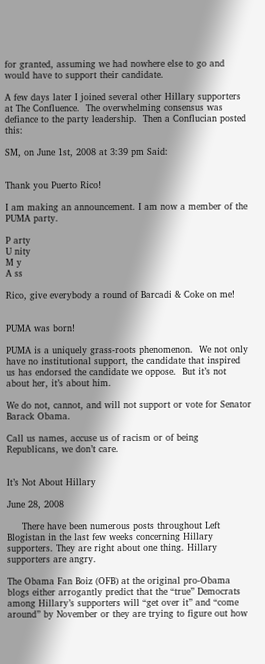for granted, assuming we had nowhere else to go and would have to support their candidate.

A few days later I joined several other Hillary supporters at The Confluence.  The overwhelming consensus was defiance to the party leadership.  Then a Conflucian posted this:

SM, on June 1st, 2008 at 3:39 pm Said:


Thank you Puerto Rico!

I am making an announcement. I am now a member of the PUMA party.

P arty
U nity
M y
A ss

Rico, give everybody a round of Barcadi & Coke on me!


PUMA was born!

PUMA is a uniquely grass-roots phenomenon.  We not only have no institutional support, the candidate that inspired us has endorsed the candidate we oppose.  But it’s not about her, it’s about him.

We do not, cannot, and will not support or vote for Senator Barack Obama.

Call us names, accuse us of racism or of being Republicans, we don’t care.


It’s Not About Hillary

June 28, 2008

     There have been numerous posts throughout Left Blogistan in the last few weeks concerning Hillary supporters. They are right about one thing. Hillary supporters are angry.

The Obama Fan Boiz (OFB) at the original pro-Obama blogs either arrogantly predict that the “true” Democrats among Hillary’s supporters will “get over it” and “come around” by November or they are trying to figure out how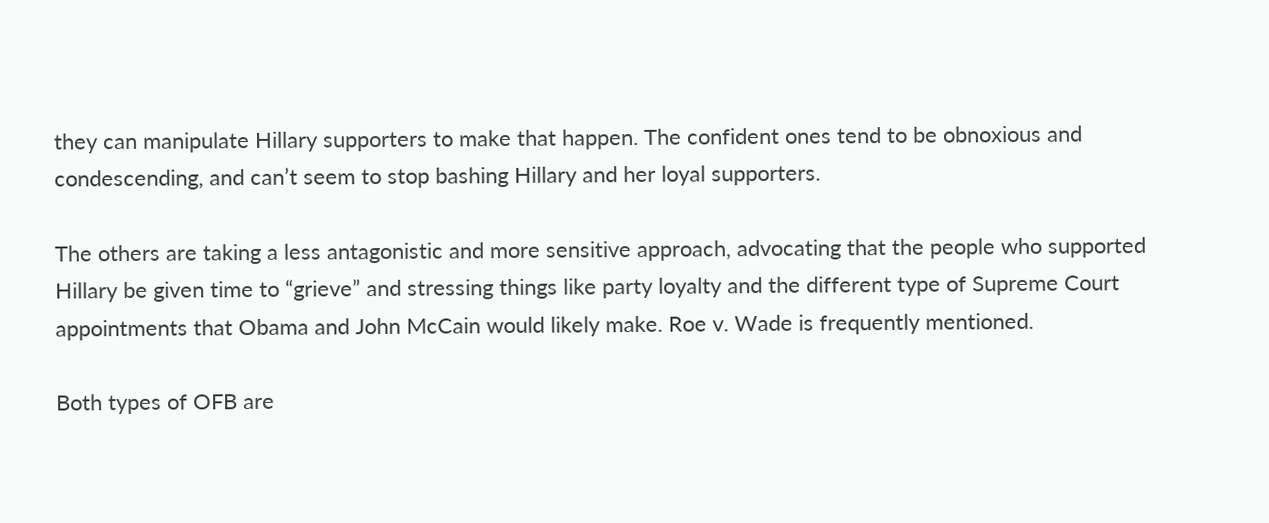they can manipulate Hillary supporters to make that happen. The confident ones tend to be obnoxious and condescending, and can’t seem to stop bashing Hillary and her loyal supporters.

The others are taking a less antagonistic and more sensitive approach, advocating that the people who supported Hillary be given time to “grieve” and stressing things like party loyalty and the different type of Supreme Court appointments that Obama and John McCain would likely make. Roe v. Wade is frequently mentioned.

Both types of OFB are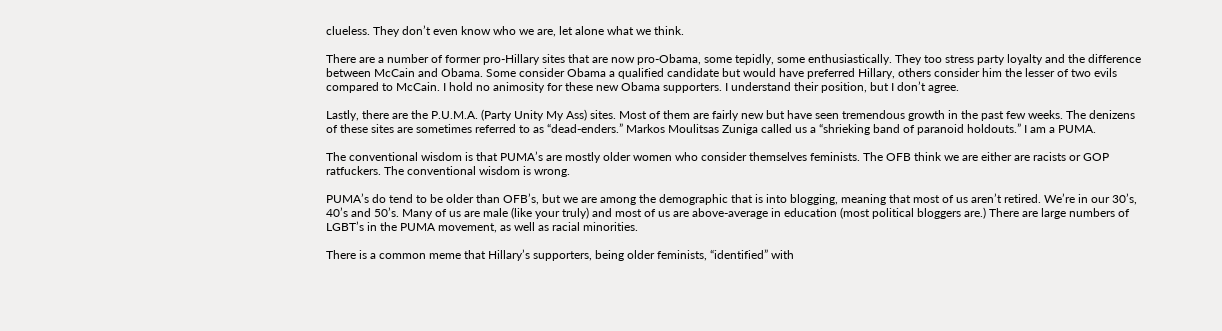clueless. They don’t even know who we are, let alone what we think.

There are a number of former pro-Hillary sites that are now pro-Obama, some tepidly, some enthusiastically. They too stress party loyalty and the difference between McCain and Obama. Some consider Obama a qualified candidate but would have preferred Hillary, others consider him the lesser of two evils compared to McCain. I hold no animosity for these new Obama supporters. I understand their position, but I don’t agree.

Lastly, there are the P.U.M.A. (Party Unity My Ass) sites. Most of them are fairly new but have seen tremendous growth in the past few weeks. The denizens of these sites are sometimes referred to as “dead-enders.” Markos Moulitsas Zuniga called us a “shrieking band of paranoid holdouts.” I am a PUMA.

The conventional wisdom is that PUMA’s are mostly older women who consider themselves feminists. The OFB think we are either are racists or GOP ratfuckers. The conventional wisdom is wrong.

PUMA’s do tend to be older than OFB’s, but we are among the demographic that is into blogging, meaning that most of us aren’t retired. We’re in our 30’s, 40’s and 50’s. Many of us are male (like your truly) and most of us are above-average in education (most political bloggers are.) There are large numbers of LGBT’s in the PUMA movement, as well as racial minorities.

There is a common meme that Hillary’s supporters, being older feminists, “identified” with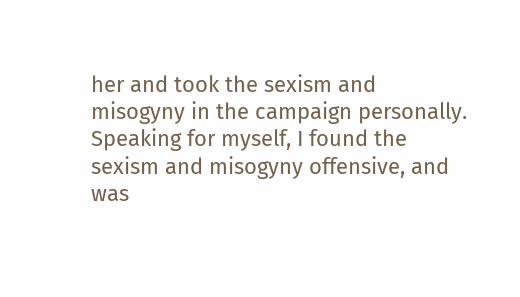her and took the sexism and misogyny in the campaign personally. Speaking for myself, I found the sexism and misogyny offensive, and was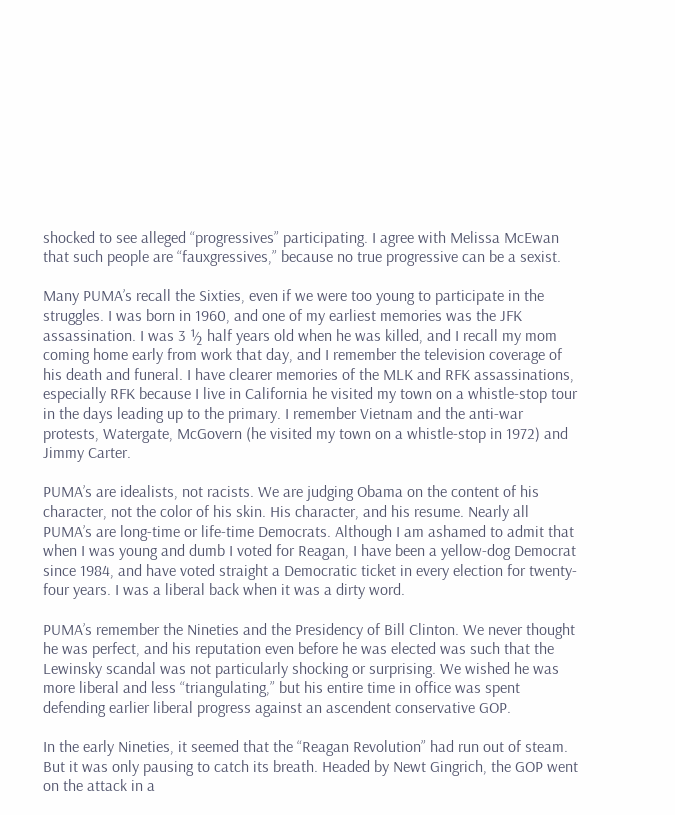shocked to see alleged “progressives” participating. I agree with Melissa McEwan that such people are “fauxgressives,” because no true progressive can be a sexist.

Many PUMA’s recall the Sixties, even if we were too young to participate in the struggles. I was born in 1960, and one of my earliest memories was the JFK assassination. I was 3 ½ half years old when he was killed, and I recall my mom coming home early from work that day, and I remember the television coverage of his death and funeral. I have clearer memories of the MLK and RFK assassinations, especially RFK because I live in California he visited my town on a whistle-stop tour in the days leading up to the primary. I remember Vietnam and the anti-war protests, Watergate, McGovern (he visited my town on a whistle-stop in 1972) and Jimmy Carter.

PUMA’s are idealists, not racists. We are judging Obama on the content of his character, not the color of his skin. His character, and his resume. Nearly all PUMA’s are long-time or life-time Democrats. Although I am ashamed to admit that when I was young and dumb I voted for Reagan, I have been a yellow-dog Democrat since 1984, and have voted straight a Democratic ticket in every election for twenty-four years. I was a liberal back when it was a dirty word.

PUMA’s remember the Nineties and the Presidency of Bill Clinton. We never thought he was perfect, and his reputation even before he was elected was such that the Lewinsky scandal was not particularly shocking or surprising. We wished he was more liberal and less “triangulating,” but his entire time in office was spent defending earlier liberal progress against an ascendent conservative GOP.

In the early Nineties, it seemed that the “Reagan Revolution” had run out of steam. But it was only pausing to catch its breath. Headed by Newt Gingrich, the GOP went on the attack in a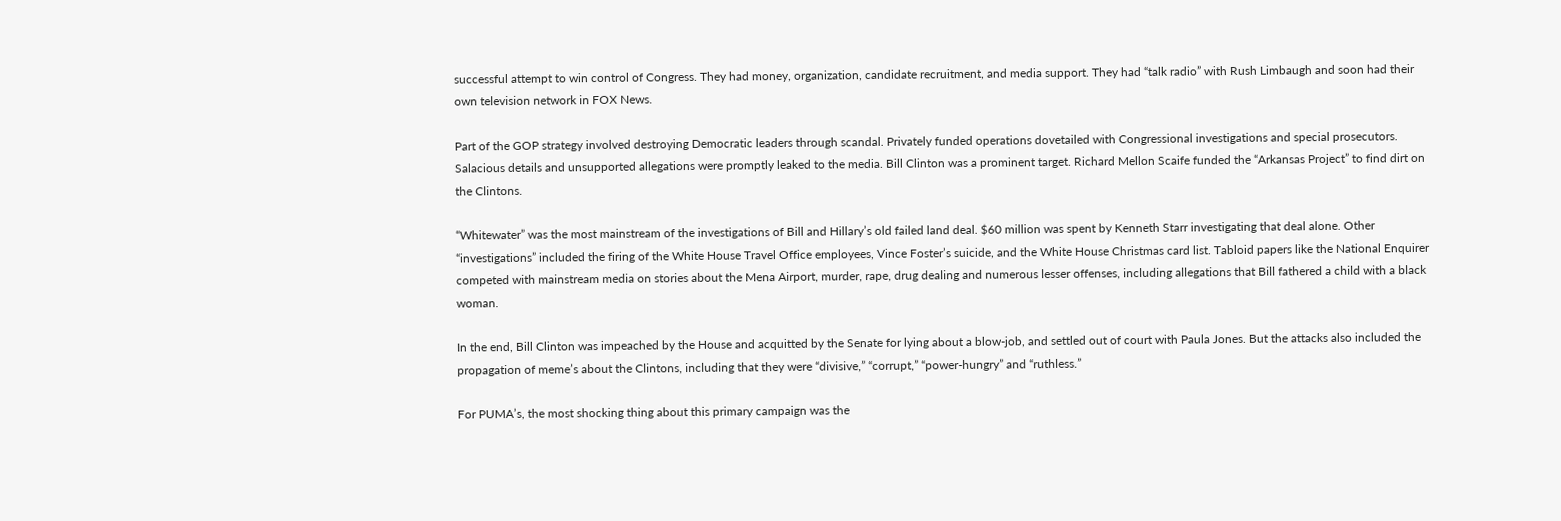successful attempt to win control of Congress. They had money, organization, candidate recruitment, and media support. They had “talk radio” with Rush Limbaugh and soon had their own television network in FOX News.

Part of the GOP strategy involved destroying Democratic leaders through scandal. Privately funded operations dovetailed with Congressional investigations and special prosecutors. Salacious details and unsupported allegations were promptly leaked to the media. Bill Clinton was a prominent target. Richard Mellon Scaife funded the “Arkansas Project” to find dirt on the Clintons.

“Whitewater” was the most mainstream of the investigations of Bill and Hillary’s old failed land deal. $60 million was spent by Kenneth Starr investigating that deal alone. Other “investigations” included the firing of the White House Travel Office employees, Vince Foster’s suicide, and the White House Christmas card list. Tabloid papers like the National Enquirer competed with mainstream media on stories about the Mena Airport, murder, rape, drug dealing and numerous lesser offenses, including allegations that Bill fathered a child with a black woman.

In the end, Bill Clinton was impeached by the House and acquitted by the Senate for lying about a blow-job, and settled out of court with Paula Jones. But the attacks also included the propagation of meme’s about the Clintons, including that they were “divisive,” “corrupt,” “power-hungry” and “ruthless.”

For PUMA’s, the most shocking thing about this primary campaign was the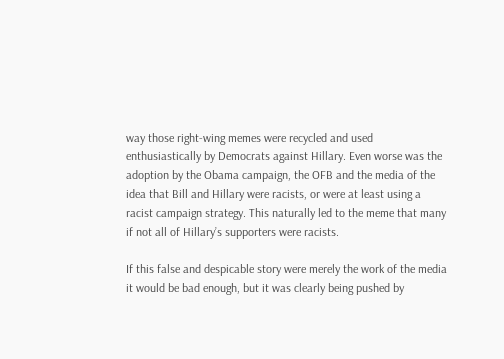way those right-wing memes were recycled and used enthusiastically by Democrats against Hillary. Even worse was the adoption by the Obama campaign, the OFB and the media of the idea that Bill and Hillary were racists, or were at least using a racist campaign strategy. This naturally led to the meme that many if not all of Hillary’s supporters were racists.

If this false and despicable story were merely the work of the media it would be bad enough, but it was clearly being pushed by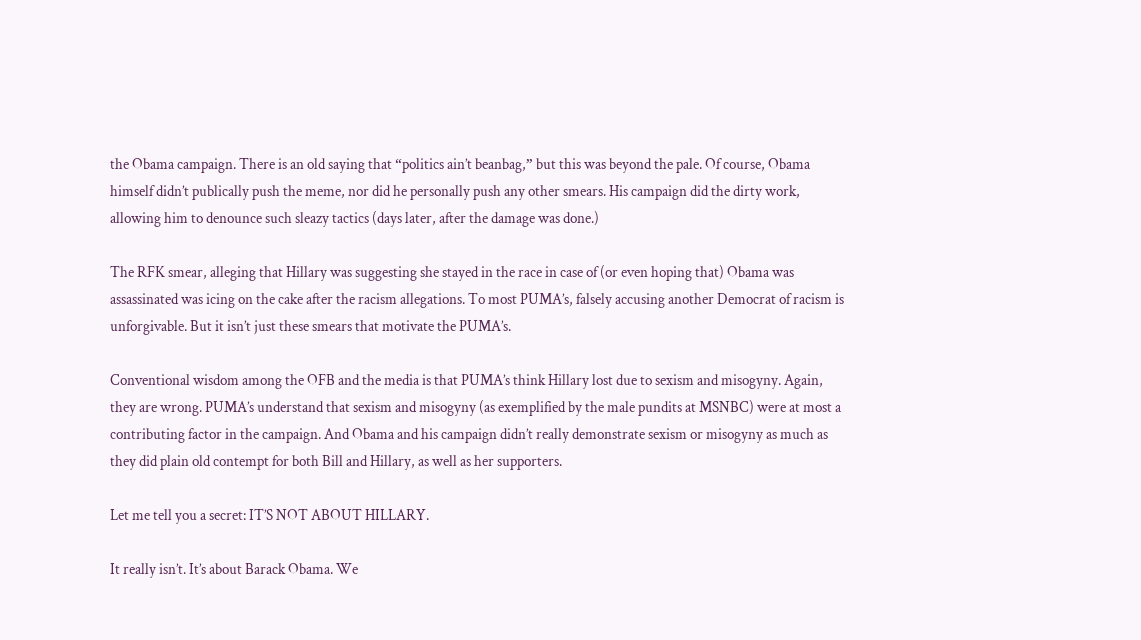the Obama campaign. There is an old saying that “politics ain’t beanbag,” but this was beyond the pale. Of course, Obama himself didn’t publically push the meme, nor did he personally push any other smears. His campaign did the dirty work, allowing him to denounce such sleazy tactics (days later, after the damage was done.)

The RFK smear, alleging that Hillary was suggesting she stayed in the race in case of (or even hoping that) Obama was assassinated was icing on the cake after the racism allegations. To most PUMA’s, falsely accusing another Democrat of racism is unforgivable. But it isn’t just these smears that motivate the PUMA’s.

Conventional wisdom among the OFB and the media is that PUMA’s think Hillary lost due to sexism and misogyny. Again, they are wrong. PUMA’s understand that sexism and misogyny (as exemplified by the male pundits at MSNBC) were at most a contributing factor in the campaign. And Obama and his campaign didn’t really demonstrate sexism or misogyny as much as they did plain old contempt for both Bill and Hillary, as well as her supporters.

Let me tell you a secret: IT’S NOT ABOUT HILLARY.

It really isn’t. It’s about Barack Obama. We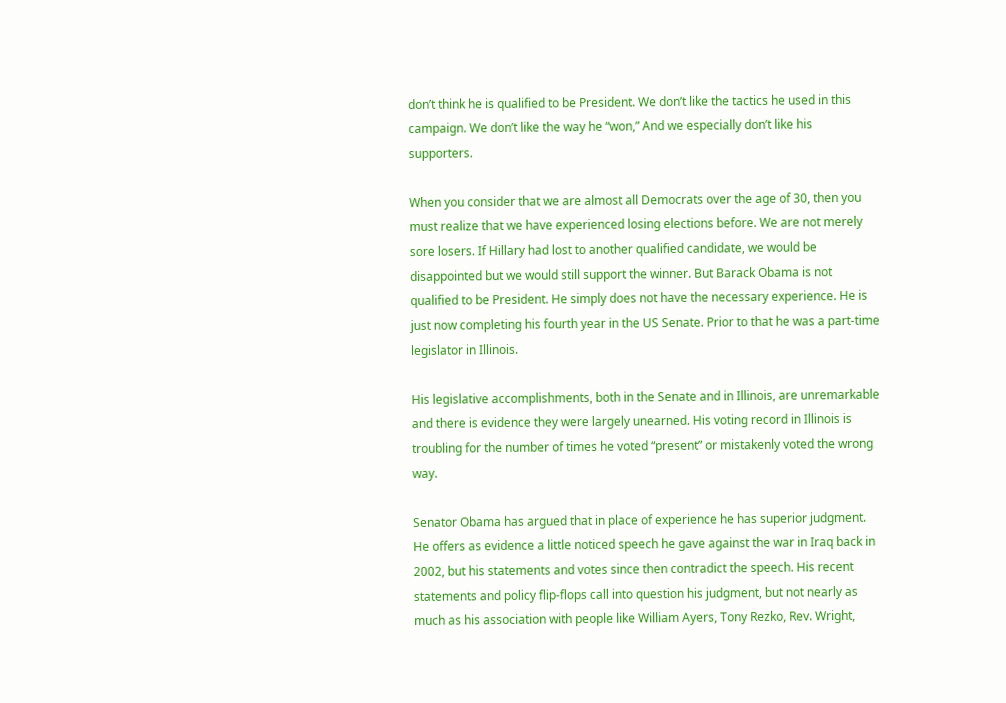don’t think he is qualified to be President. We don’t like the tactics he used in this campaign. We don’t like the way he “won,” And we especially don’t like his supporters.

When you consider that we are almost all Democrats over the age of 30, then you must realize that we have experienced losing elections before. We are not merely sore losers. If Hillary had lost to another qualified candidate, we would be disappointed but we would still support the winner. But Barack Obama is not qualified to be President. He simply does not have the necessary experience. He is just now completing his fourth year in the US Senate. Prior to that he was a part-time legislator in Illinois.

His legislative accomplishments, both in the Senate and in Illinois, are unremarkable and there is evidence they were largely unearned. His voting record in Illinois is troubling for the number of times he voted “present” or mistakenly voted the wrong way.

Senator Obama has argued that in place of experience he has superior judgment. He offers as evidence a little noticed speech he gave against the war in Iraq back in 2002, but his statements and votes since then contradict the speech. His recent statements and policy flip-flops call into question his judgment, but not nearly as much as his association with people like William Ayers, Tony Rezko, Rev. Wright,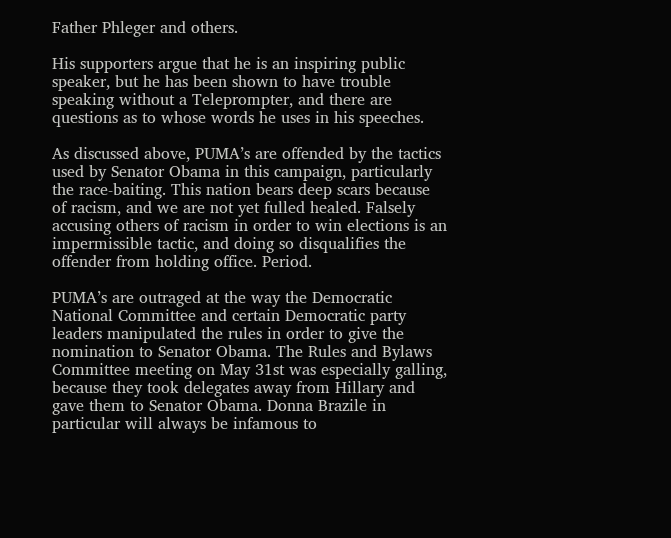Father Phleger and others.

His supporters argue that he is an inspiring public speaker, but he has been shown to have trouble speaking without a Teleprompter, and there are questions as to whose words he uses in his speeches.

As discussed above, PUMA’s are offended by the tactics used by Senator Obama in this campaign, particularly the race-baiting. This nation bears deep scars because of racism, and we are not yet fulled healed. Falsely accusing others of racism in order to win elections is an impermissible tactic, and doing so disqualifies the offender from holding office. Period.

PUMA’s are outraged at the way the Democratic National Committee and certain Democratic party leaders manipulated the rules in order to give the nomination to Senator Obama. The Rules and Bylaws Committee meeting on May 31st was especially galling, because they took delegates away from Hillary and gave them to Senator Obama. Donna Brazile in particular will always be infamous to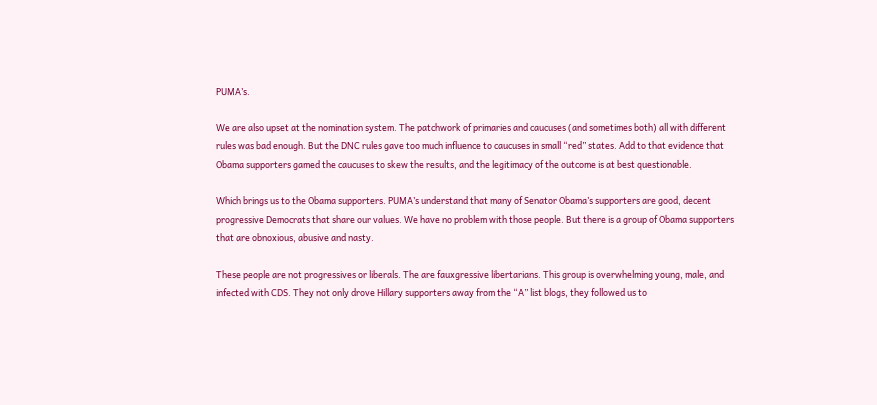PUMA’s.

We are also upset at the nomination system. The patchwork of primaries and caucuses (and sometimes both) all with different rules was bad enough. But the DNC rules gave too much influence to caucuses in small “red” states. Add to that evidence that Obama supporters gamed the caucuses to skew the results, and the legitimacy of the outcome is at best questionable.

Which brings us to the Obama supporters. PUMA’s understand that many of Senator Obama’s supporters are good, decent progressive Democrats that share our values. We have no problem with those people. But there is a group of Obama supporters that are obnoxious, abusive and nasty.

These people are not progressives or liberals. The are fauxgressive libertarians. This group is overwhelming young, male, and infected with CDS. They not only drove Hillary supporters away from the “A” list blogs, they followed us to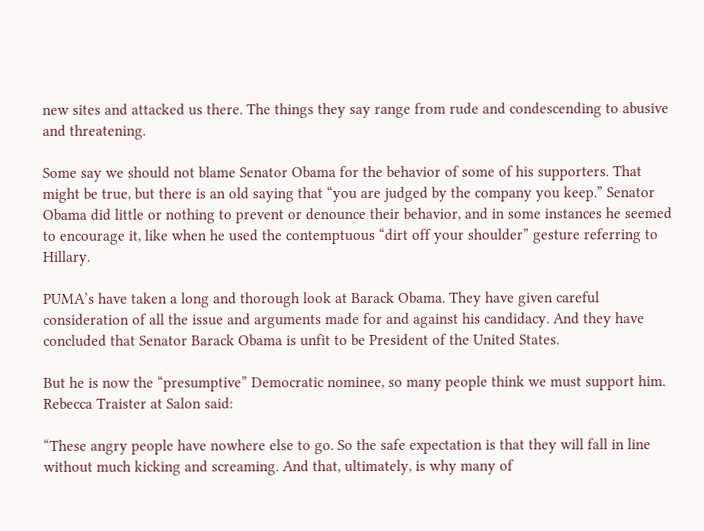new sites and attacked us there. The things they say range from rude and condescending to abusive and threatening.

Some say we should not blame Senator Obama for the behavior of some of his supporters. That might be true, but there is an old saying that “you are judged by the company you keep.” Senator Obama did little or nothing to prevent or denounce their behavior, and in some instances he seemed to encourage it, like when he used the contemptuous “dirt off your shoulder” gesture referring to Hillary.

PUMA’s have taken a long and thorough look at Barack Obama. They have given careful consideration of all the issue and arguments made for and against his candidacy. And they have concluded that Senator Barack Obama is unfit to be President of the United States.

But he is now the “presumptive” Democratic nominee, so many people think we must support him. Rebecca Traister at Salon said:

“These angry people have nowhere else to go. So the safe expectation is that they will fall in line without much kicking and screaming. And that, ultimately, is why many of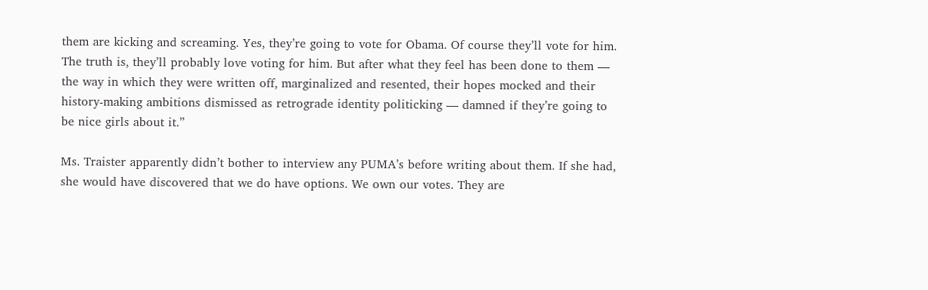them are kicking and screaming. Yes, they’re going to vote for Obama. Of course they’ll vote for him. The truth is, they’ll probably love voting for him. But after what they feel has been done to them — the way in which they were written off, marginalized and resented, their hopes mocked and their history-making ambitions dismissed as retrograde identity politicking — damned if they’re going to be nice girls about it.”

Ms. Traister apparently didn’t bother to interview any PUMA’s before writing about them. If she had, she would have discovered that we do have options. We own our votes. They are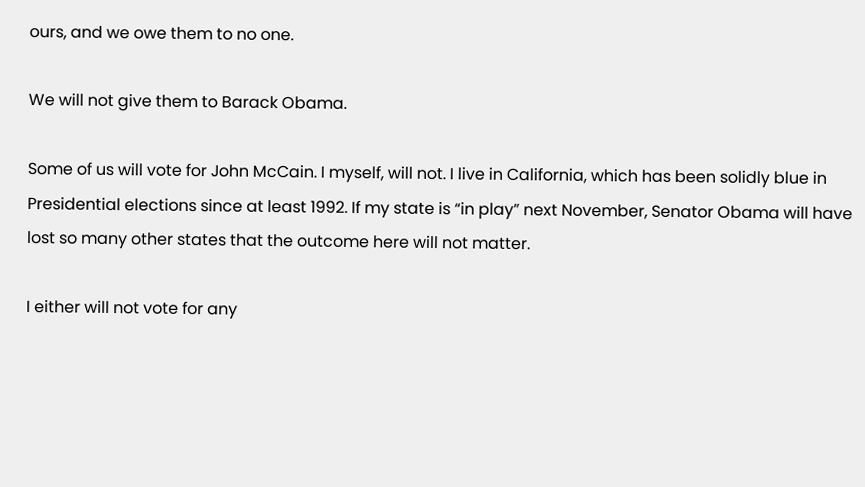ours, and we owe them to no one.

We will not give them to Barack Obama.

Some of us will vote for John McCain. I myself, will not. I live in California, which has been solidly blue in Presidential elections since at least 1992. If my state is “in play” next November, Senator Obama will have lost so many other states that the outcome here will not matter.

I either will not vote for any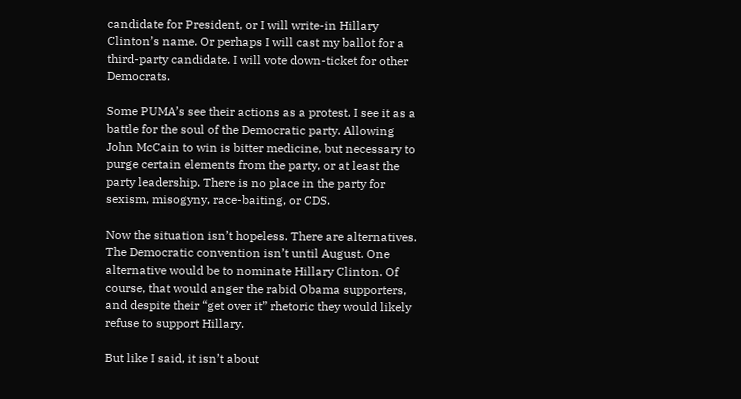candidate for President, or I will write-in Hillary Clinton’s name. Or perhaps I will cast my ballot for a third-party candidate. I will vote down-ticket for other Democrats.

Some PUMA’s see their actions as a protest. I see it as a battle for the soul of the Democratic party. Allowing John McCain to win is bitter medicine, but necessary to purge certain elements from the party, or at least the party leadership. There is no place in the party for sexism, misogyny, race-baiting, or CDS.

Now the situation isn’t hopeless. There are alternatives. The Democratic convention isn’t until August. One alternative would be to nominate Hillary Clinton. Of course, that would anger the rabid Obama supporters, and despite their “get over it” rhetoric they would likely refuse to support Hillary.

But like I said, it isn’t about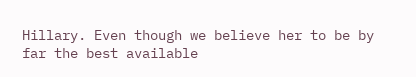Hillary. Even though we believe her to be by far the best available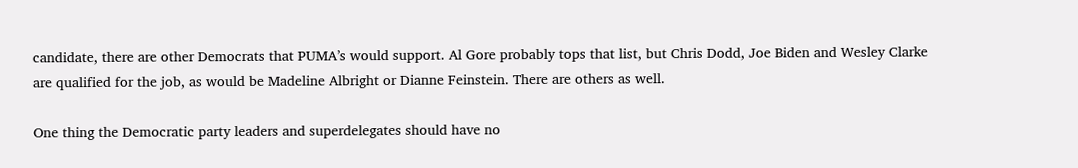candidate, there are other Democrats that PUMA’s would support. Al Gore probably tops that list, but Chris Dodd, Joe Biden and Wesley Clarke are qualified for the job, as would be Madeline Albright or Dianne Feinstein. There are others as well.

One thing the Democratic party leaders and superdelegates should have no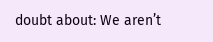doubt about: We aren’t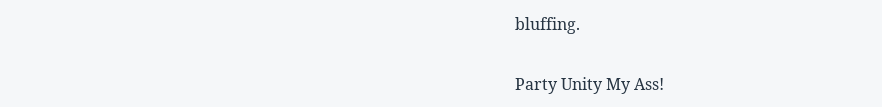bluffing.

Party Unity My Ass!